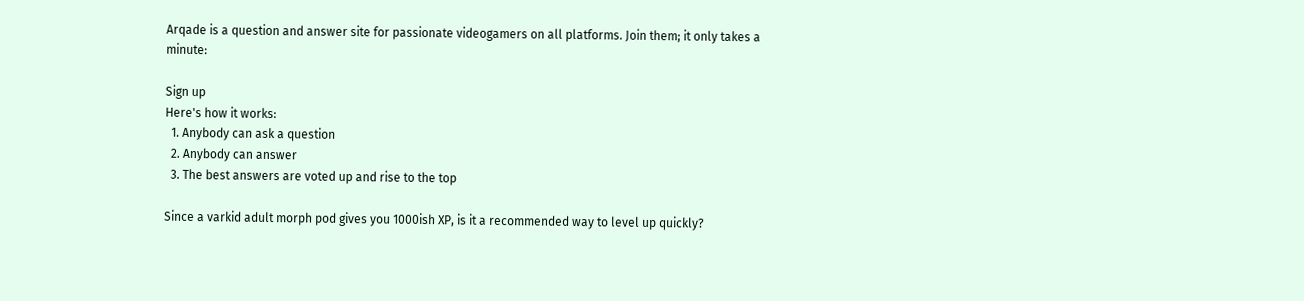Arqade is a question and answer site for passionate videogamers on all platforms. Join them; it only takes a minute:

Sign up
Here's how it works:
  1. Anybody can ask a question
  2. Anybody can answer
  3. The best answers are voted up and rise to the top

Since a varkid adult morph pod gives you 1000ish XP, is it a recommended way to level up quickly?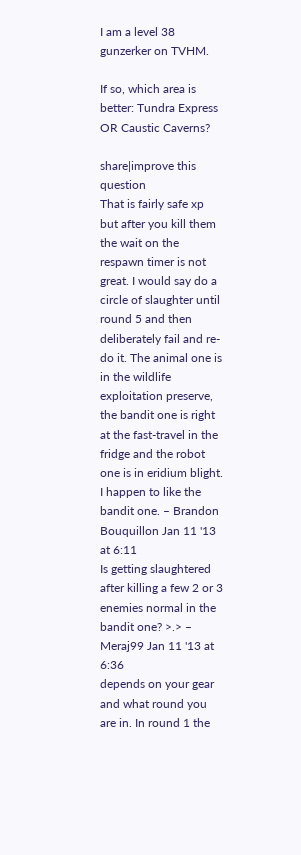I am a level 38 gunzerker on TVHM.

If so, which area is better: Tundra Express OR Caustic Caverns?

share|improve this question
That is fairly safe xp but after you kill them the wait on the respawn timer is not great. I would say do a circle of slaughter until round 5 and then deliberately fail and re-do it. The animal one is in the wildlife exploitation preserve, the bandit one is right at the fast-travel in the fridge and the robot one is in eridium blight. I happen to like the bandit one. – Brandon Bouquillon Jan 11 '13 at 6:11
Is getting slaughtered after killing a few 2 or 3 enemies normal in the bandit one? >.> – Meraj99 Jan 11 '13 at 6:36
depends on your gear and what round you are in. In round 1 the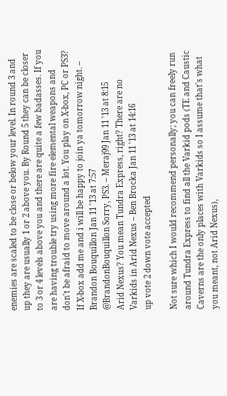enemies are scaled to be close or below your level. In round 3 and up they are usually 1 or 2 above you. By Round 5 they can be closer to 3 or 4 levels above you and there are quite a few badasses. If you are having trouble try using more fire elemental weapons and don't be afraid to move around a lot. You play on X-box, PC or PS3? If X-box add me and i will be happy to join ya tomorrow night. – Brandon Bouquillon Jan 11 '13 at 7:57
@BrandonBouquillon Sorry, PS3. – Meraj99 Jan 11 '13 at 8:15
Arid Nexus? You mean Tundra Express, right? There are no Varkids in Arid Nexus – Ben Brocka Jan 11 '13 at 14:16
up vote 2 down vote accepted

Not sure which I would recommend personally; you can freely run around Tundra Express to find all the Varkid pods (TE and Caustic Caverns are the only places with Varkids so I assume that's what you meant, not Arid Nexus),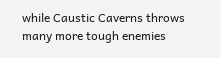while Caustic Caverns throws many more tough enemies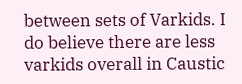between sets of Varkids. I do believe there are less varkids overall in Caustic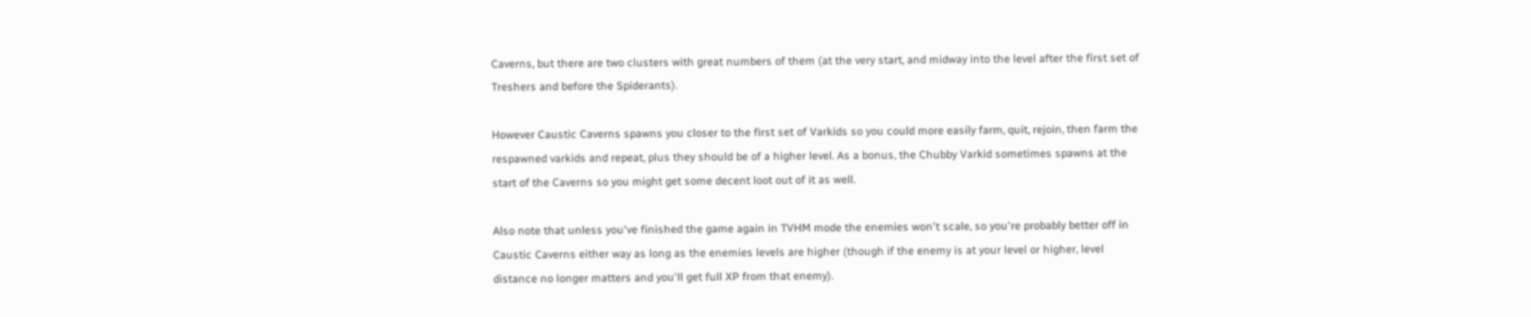Caverns, but there are two clusters with great numbers of them (at the very start, and midway into the level after the first set of Treshers and before the Spiderants).

However Caustic Caverns spawns you closer to the first set of Varkids so you could more easily farm, quit, rejoin, then farm the respawned varkids and repeat, plus they should be of a higher level. As a bonus, the Chubby Varkid sometimes spawns at the start of the Caverns so you might get some decent loot out of it as well.

Also note that unless you've finished the game again in TVHM mode the enemies won't scale, so you're probably better off in Caustic Caverns either way as long as the enemies levels are higher (though if the enemy is at your level or higher, level distance no longer matters and you'll get full XP from that enemy).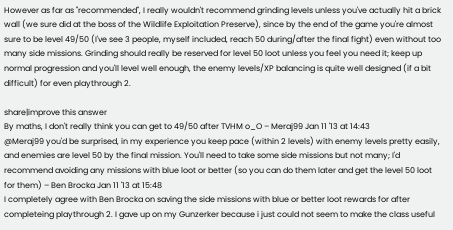However as far as "recommended", I really wouldn't recommend grinding levels unless you've actually hit a brick wall (we sure did at the boss of the Wildlife Exploitation Preserve), since by the end of the game you're almost sure to be level 49/50 (I've see 3 people, myself included, reach 50 during/after the final fight) even without too many side missions. Grinding should really be reserved for level 50 loot unless you feel you need it; keep up normal progression and you'll level well enough, the enemy levels/XP balancing is quite well designed (if a bit difficult) for even playthrough 2.

share|improve this answer
By maths, I don't really think you can get to 49/50 after TVHM o_O – Meraj99 Jan 11 '13 at 14:43
@Meraj99 you'd be surprised, in my experience you keep pace (within 2 levels) with enemy levels pretty easily, and enemies are level 50 by the final mission. You'll need to take some side missions but not many; I'd recommend avoiding any missions with blue loot or better (so you can do them later and get the level 50 loot for them) – Ben Brocka Jan 11 '13 at 15:48
I completely agree with Ben Brocka on saving the side missions with blue or better loot rewards for after completeing playthrough 2. I gave up on my Gunzerker because i just could not seem to make the class useful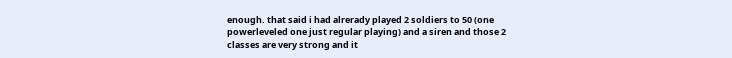enough. that said i had alrerady played 2 soldiers to 50 (one powerleveled one just regular playing) and a siren and those 2 classes are very strong and it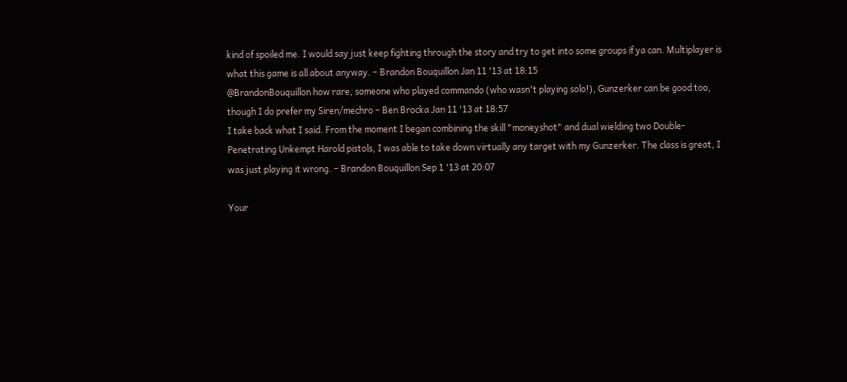kind of spoiled me. I would say just keep fighting through the story and try to get into some groups if ya can. Multiplayer is what this game is all about anyway. – Brandon Bouquillon Jan 11 '13 at 18:15
@BrandonBouquillon how rare, someone who played commando (who wasn't playing solo!), Gunzerker can be good too, though I do prefer my Siren/mechro – Ben Brocka Jan 11 '13 at 18:57
I take back what I said. From the moment I began combining the skill "moneyshot" and dual wielding two Double-Penetrating Unkempt Harold pistols, I was able to take down virtually any target with my Gunzerker. The class is great, I was just playing it wrong. – Brandon Bouquillon Sep 1 '13 at 20:07

Your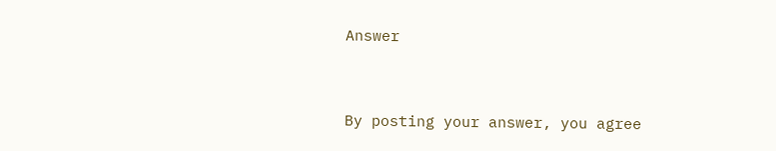Answer


By posting your answer, you agree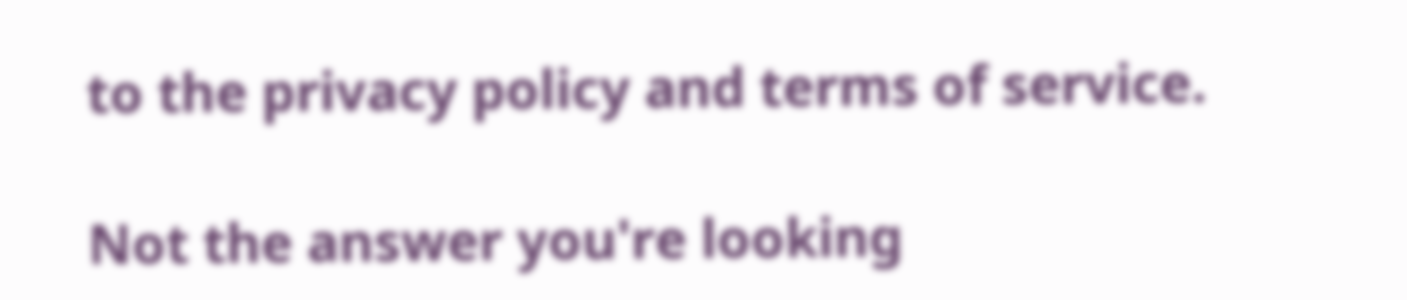to the privacy policy and terms of service.

Not the answer you're looking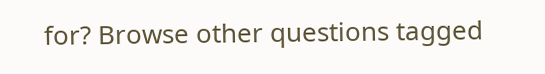for? Browse other questions tagged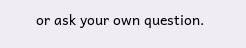or ask your own question.